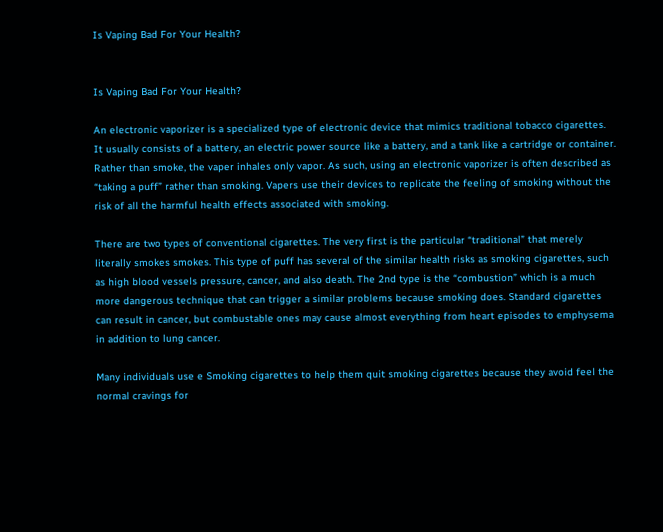Is Vaping Bad For Your Health?


Is Vaping Bad For Your Health?

An electronic vaporizer is a specialized type of electronic device that mimics traditional tobacco cigarettes. It usually consists of a battery, an electric power source like a battery, and a tank like a cartridge or container. Rather than smoke, the vaper inhales only vapor. As such, using an electronic vaporizer is often described as “taking a puff” rather than smoking. Vapers use their devices to replicate the feeling of smoking without the risk of all the harmful health effects associated with smoking.

There are two types of conventional cigarettes. The very first is the particular “traditional” that merely literally smokes smokes. This type of puff has several of the similar health risks as smoking cigarettes, such as high blood vessels pressure, cancer, and also death. The 2nd type is the “combustion” which is a much more dangerous technique that can trigger a similar problems because smoking does. Standard cigarettes can result in cancer, but combustable ones may cause almost everything from heart episodes to emphysema in addition to lung cancer.

Many individuals use e Smoking cigarettes to help them quit smoking cigarettes because they avoid feel the normal cravings for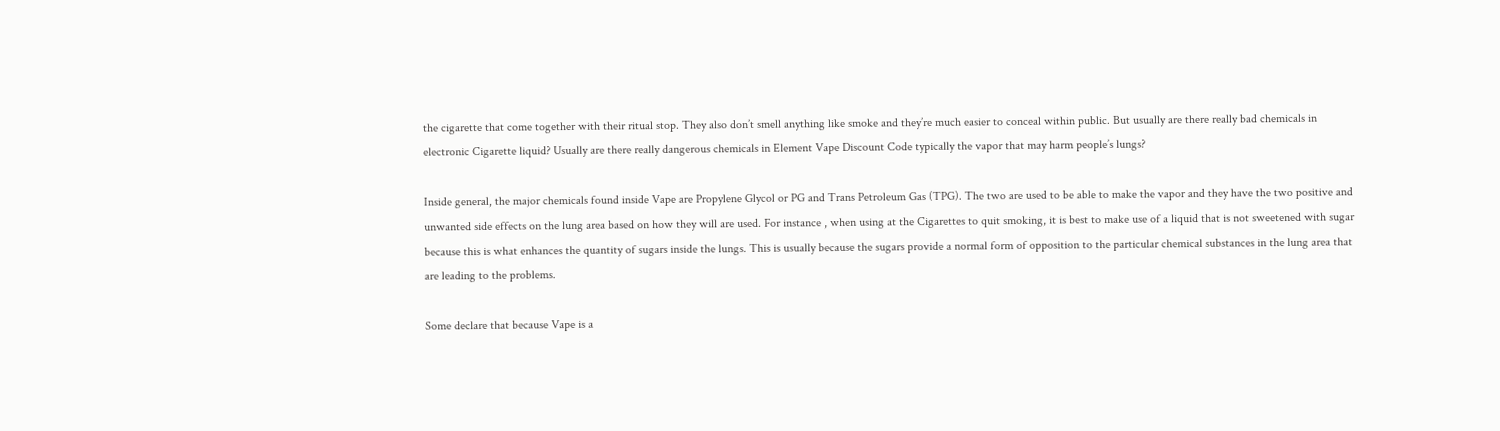the cigarette that come together with their ritual stop. They also don’t smell anything like smoke and they’re much easier to conceal within public. But usually are there really bad chemicals in electronic Cigarette liquid? Usually are there really dangerous chemicals in Element Vape Discount Code typically the vapor that may harm people’s lungs?

Inside general, the major chemicals found inside Vape are Propylene Glycol or PG and Trans Petroleum Gas (TPG). The two are used to be able to make the vapor and they have the two positive and unwanted side effects on the lung area based on how they will are used. For instance , when using at the Cigarettes to quit smoking, it is best to make use of a liquid that is not sweetened with sugar because this is what enhances the quantity of sugars inside the lungs. This is usually because the sugars provide a normal form of opposition to the particular chemical substances in the lung area that are leading to the problems.

Some declare that because Vape is a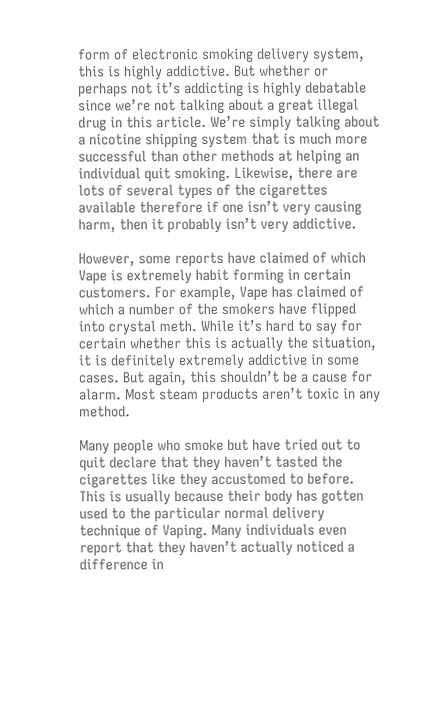form of electronic smoking delivery system, this is highly addictive. But whether or perhaps not it’s addicting is highly debatable since we’re not talking about a great illegal drug in this article. We’re simply talking about a nicotine shipping system that is much more successful than other methods at helping an individual quit smoking. Likewise, there are lots of several types of the cigarettes available therefore if one isn’t very causing harm, then it probably isn’t very addictive.

However, some reports have claimed of which Vape is extremely habit forming in certain customers. For example, Vape has claimed of which a number of the smokers have flipped into crystal meth. While it’s hard to say for certain whether this is actually the situation, it is definitely extremely addictive in some cases. But again, this shouldn’t be a cause for alarm. Most steam products aren’t toxic in any method.

Many people who smoke but have tried out to quit declare that they haven’t tasted the cigarettes like they accustomed to before. This is usually because their body has gotten used to the particular normal delivery technique of Vaping. Many individuals even report that they haven’t actually noticed a difference in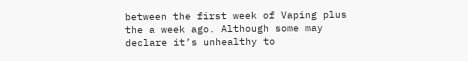between the first week of Vaping plus the a week ago. Although some may declare it’s unhealthy to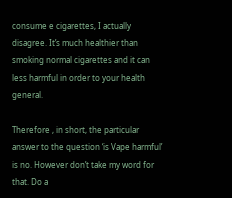consume e cigarettes, I actually disagree. It’s much healthier than smoking normal cigarettes and it can less harmful in order to your health general.

Therefore , in short, the particular answer to the question ‘is Vape harmful’ is no. However don’t take my word for that. Do a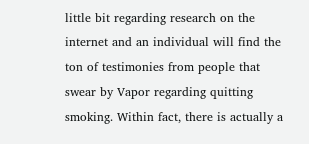little bit regarding research on the internet and an individual will find the ton of testimonies from people that swear by Vapor regarding quitting smoking. Within fact, there is actually a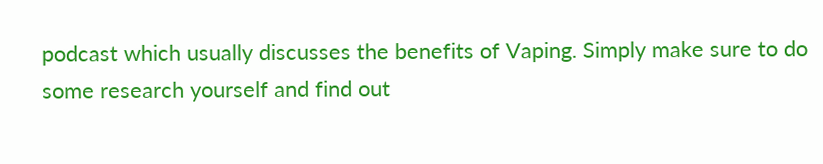podcast which usually discusses the benefits of Vaping. Simply make sure to do some research yourself and find out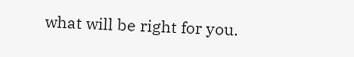what will be right for you.